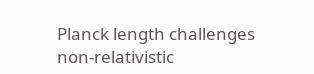Planck length challenges non-relativistic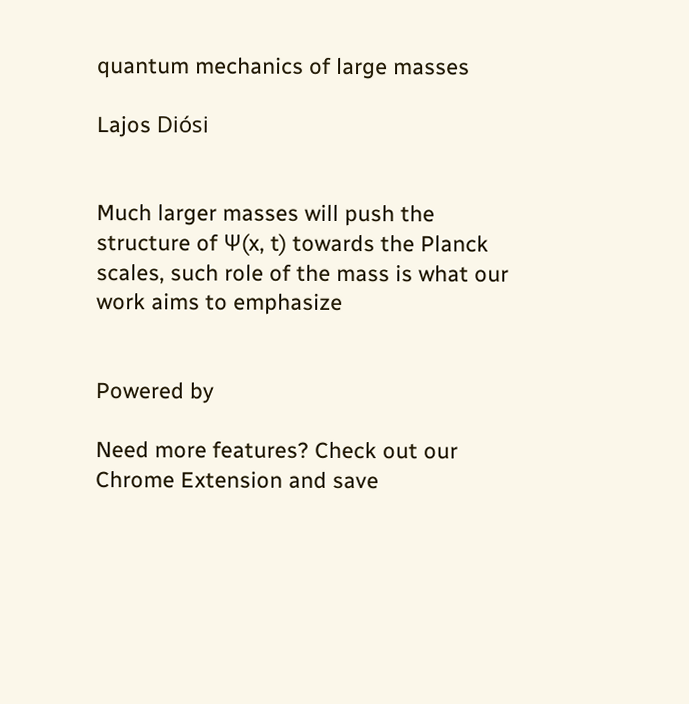quantum mechanics of large masses

Lajos Diósi


Much larger masses will push the structure of Ψ(x, t) towards the Planck scales, such role of the mass is what our work aims to emphasize


Powered by

Need more features? Check out our Chrome Extension and save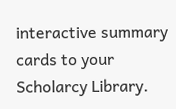interactive summary cards to your Scholarcy Library.